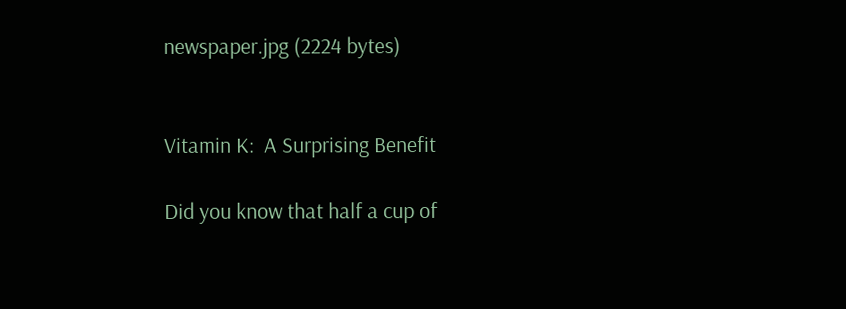newspaper.jpg (2224 bytes)


Vitamin K:  A Surprising Benefit

Did you know that half a cup of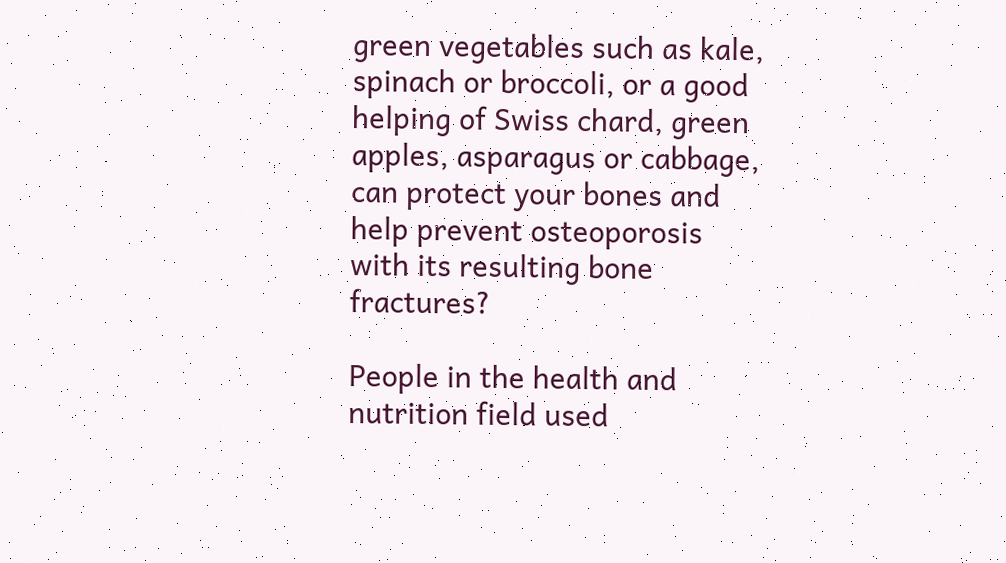green vegetables such as kale, spinach or broccoli, or a good helping of Swiss chard, green apples, asparagus or cabbage, can protect your bones and help prevent osteoporosis with its resulting bone fractures?

People in the health and nutrition field used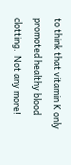to think that vitamin K only promoted healthy blood clotting.  Not any more!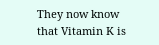They now know that Vitamin K is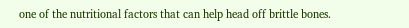one of the nutritional factors that can help head off brittle bones.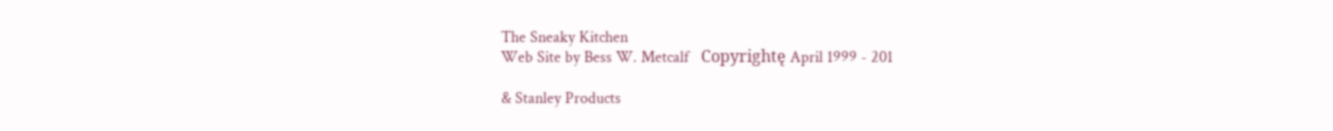The Sneaky Kitchen
Web Site by Bess W. Metcalf   Copyrightę April 1999 - 201

& Stanley Products